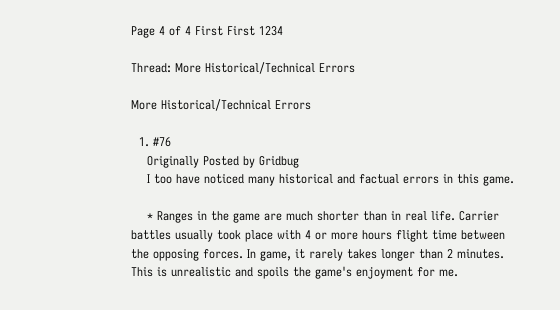Page 4 of 4 First First 1234

Thread: More Historical/Technical Errors

More Historical/Technical Errors

  1. #76
    Originally Posted by Gridbug
    I too have noticed many historical and factual errors in this game.

    * Ranges in the game are much shorter than in real life. Carrier battles usually took place with 4 or more hours flight time between the opposing forces. In game, it rarely takes longer than 2 minutes. This is unrealistic and spoils the game's enjoyment for me.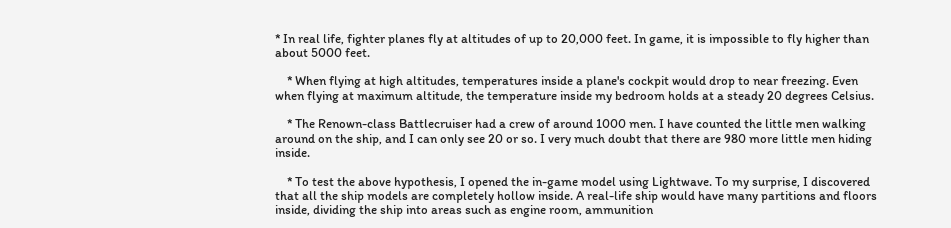* In real life, fighter planes fly at altitudes of up to 20,000 feet. In game, it is impossible to fly higher than about 5000 feet.

    * When flying at high altitudes, temperatures inside a plane's cockpit would drop to near freezing. Even when flying at maximum altitude, the temperature inside my bedroom holds at a steady 20 degrees Celsius.

    * The Renown-class Battlecruiser had a crew of around 1000 men. I have counted the little men walking around on the ship, and I can only see 20 or so. I very much doubt that there are 980 more little men hiding inside.

    * To test the above hypothesis, I opened the in-game model using Lightwave. To my surprise, I discovered that all the ship models are completely hollow inside. A real-life ship would have many partitions and floors inside, dividing the ship into areas such as engine room, ammunition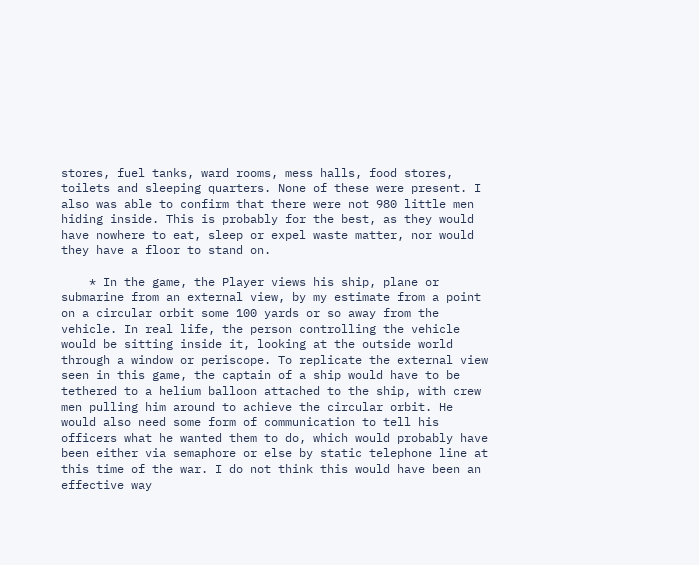stores, fuel tanks, ward rooms, mess halls, food stores, toilets and sleeping quarters. None of these were present. I also was able to confirm that there were not 980 little men hiding inside. This is probably for the best, as they would have nowhere to eat, sleep or expel waste matter, nor would they have a floor to stand on.

    * In the game, the Player views his ship, plane or submarine from an external view, by my estimate from a point on a circular orbit some 100 yards or so away from the vehicle. In real life, the person controlling the vehicle would be sitting inside it, looking at the outside world through a window or periscope. To replicate the external view seen in this game, the captain of a ship would have to be tethered to a helium balloon attached to the ship, with crew men pulling him around to achieve the circular orbit. He would also need some form of communication to tell his officers what he wanted them to do, which would probably have been either via semaphore or else by static telephone line at this time of the war. I do not think this would have been an effective way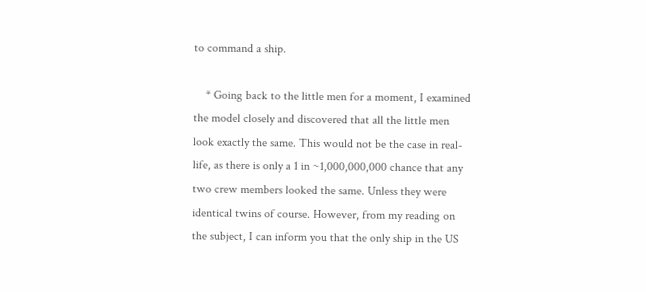to command a ship.

    * Going back to the little men for a moment, I examined the model closely and discovered that all the little men look exactly the same. This would not be the case in real-life, as there is only a 1 in ~1,000,000,000 chance that any two crew members looked the same. Unless they were identical twins of course. However, from my reading on the subject, I can inform you that the only ship in the US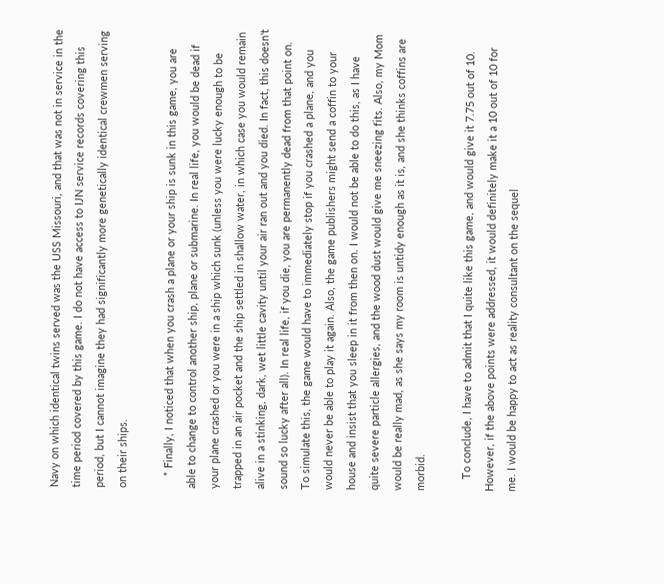Navy on which identical twins served was the USS Missouri, and that was not in service in the time period covered by this game. I do not have access to IJN service records covering this period, but I cannot imagine they had significantly more genetically identical crewmen serving on their ships.

    * Finally, I noticed that when you crash a plane or your ship is sunk in this game, you are able to change to control another ship, plane or submarine. In real life, you would be dead if your plane crashed or you were in a ship which sunk (unless you were lucky enough to be trapped in an air pocket and the ship settled in shallow water, in which case you would remain alive in a stinking, dark, wet little cavity until your air ran out and you died. In fact, this doesn't sound so lucky after all). In real life, if you die, you are permanently dead from that point on. To simulate this, the game would have to immediately stop if you crashed a plane, and you would never be able to play it again. Also, the game publishers might send a coffin to your house and insist that you sleep in it from then on. I would not be able to do this, as I have quite severe particle allergies, and the wood dust would give me sneezing fits. Also, my Mom would be really mad, as she says my room is untidy enough as it is, and she thinks coffins are morbid.

    To conclude, I have to admit that I quite like this game, and would give it 7.75 out of 10. However, if the above points were addressed, it would definitely make it a 10 out of 10 for me. I would be happy to act as reality consultant on the sequel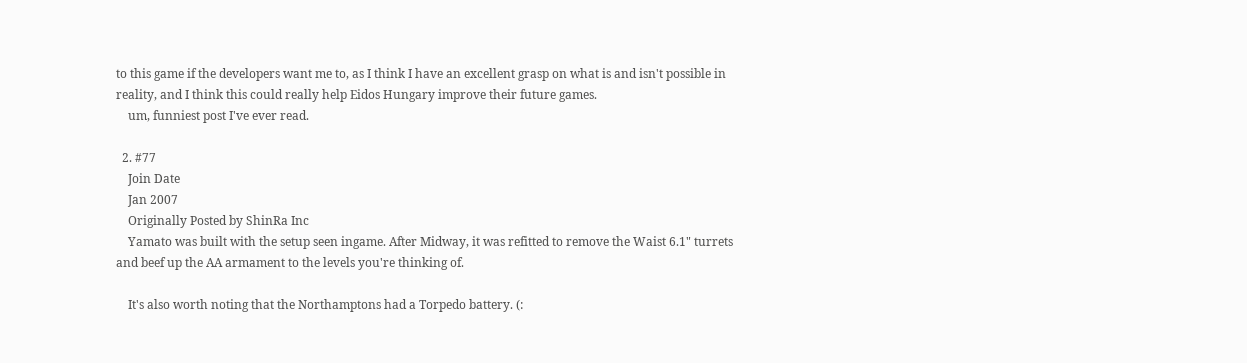to this game if the developers want me to, as I think I have an excellent grasp on what is and isn't possible in reality, and I think this could really help Eidos Hungary improve their future games.
    um, funniest post I've ever read.

  2. #77
    Join Date
    Jan 2007
    Originally Posted by ShinRa Inc
    Yamato was built with the setup seen ingame. After Midway, it was refitted to remove the Waist 6.1" turrets and beef up the AA armament to the levels you're thinking of.

    It's also worth noting that the Northamptons had a Torpedo battery. (: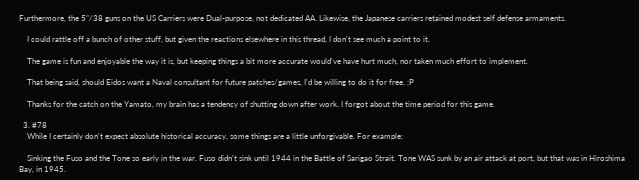Furthermore, the 5"/38 guns on the US Carriers were Dual-purpose, not dedicated AA. Likewise, the Japanese carriers retained modest self defense armaments.

    I could rattle off a bunch of other stuff, but given the reactions elsewhere in this thread, I don't see much a point to it.

    The game is fun and enjoyable the way it is, but keeping things a bit more accurate would've have hurt much, nor taken much effort to implement.

    That being said, should Eidos want a Naval consultant for future patches/games, I'd be willing to do it for free. :P

    Thanks for the catch on the Yamato, my brain has a tendency of shutting down after work. I forgot about the time period for this game.

  3. #78
    While I certainly don't expect absolute historical accuracy, some things are a little unforgivable. For example:

    Sinking the Fuso and the Tone so early in the war. Fuso didn't sink until 1944 in the Battle of Sarigao Strait. Tone WAS sunk by an air attack at port, but that was in Hiroshima Bay, in 1945.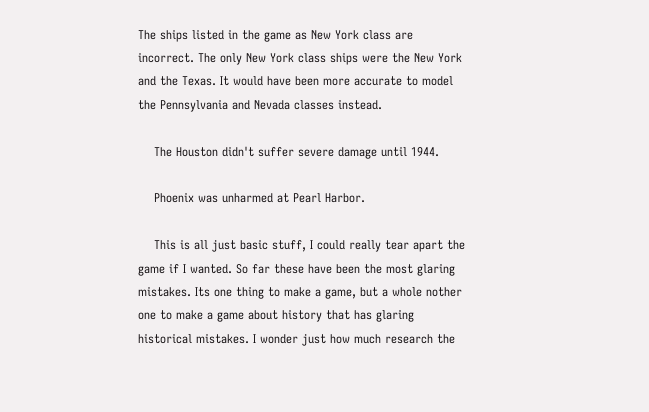The ships listed in the game as New York class are incorrect. The only New York class ships were the New York and the Texas. It would have been more accurate to model the Pennsylvania and Nevada classes instead.

    The Houston didn't suffer severe damage until 1944.

    Phoenix was unharmed at Pearl Harbor.

    This is all just basic stuff, I could really tear apart the game if I wanted. So far these have been the most glaring mistakes. Its one thing to make a game, but a whole nother one to make a game about history that has glaring historical mistakes. I wonder just how much research the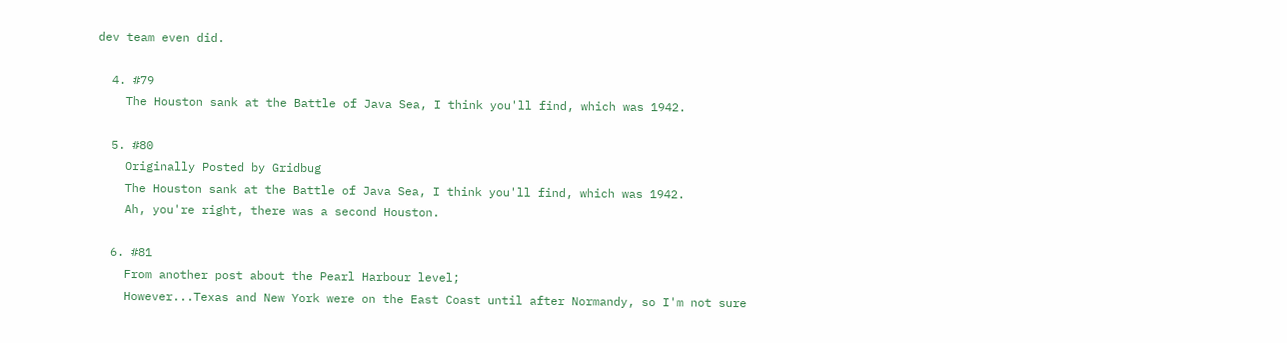dev team even did.

  4. #79
    The Houston sank at the Battle of Java Sea, I think you'll find, which was 1942.

  5. #80
    Originally Posted by Gridbug
    The Houston sank at the Battle of Java Sea, I think you'll find, which was 1942.
    Ah, you're right, there was a second Houston.

  6. #81
    From another post about the Pearl Harbour level;
    However...Texas and New York were on the East Coast until after Normandy, so I'm not sure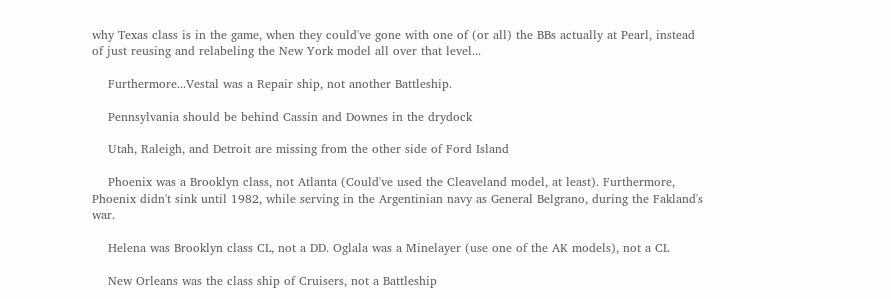why Texas class is in the game, when they could've gone with one of (or all) the BBs actually at Pearl, instead of just reusing and relabeling the New York model all over that level...

    Furthermore...Vestal was a Repair ship, not another Battleship.

    Pennsylvania should be behind Cassin and Downes in the drydock

    Utah, Raleigh, and Detroit are missing from the other side of Ford Island

    Phoenix was a Brooklyn class, not Atlanta (Could've used the Cleaveland model, at least). Furthermore, Phoenix didn't sink until 1982, while serving in the Argentinian navy as General Belgrano, during the Fakland's war.

    Helena was Brooklyn class CL, not a DD. Oglala was a Minelayer (use one of the AK models), not a CL

    New Orleans was the class ship of Cruisers, not a Battleship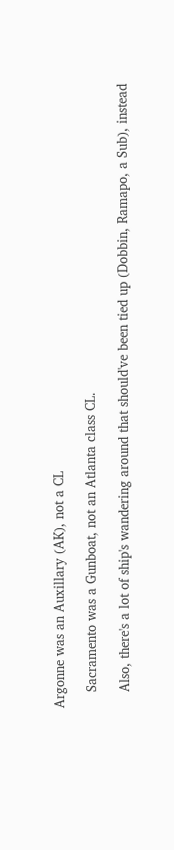Argonne was an Auxillary (AK), not a CL

    Sacramento was a Gunboat, not an Atlanta class CL.

    Also, there's a lot of ship's wandering around that should've been tied up (Dobbin, Ramapo, a Sub), instead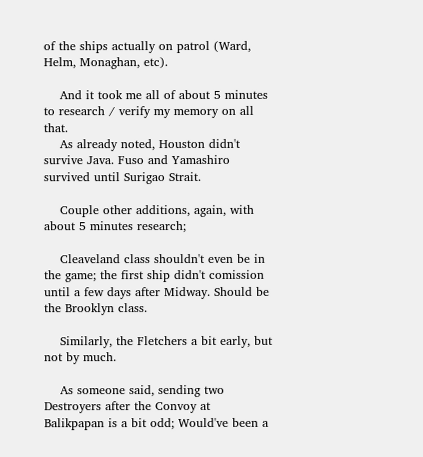of the ships actually on patrol (Ward, Helm, Monaghan, etc).

    And it took me all of about 5 minutes to research / verify my memory on all that.
    As already noted, Houston didn't survive Java. Fuso and Yamashiro survived until Surigao Strait.

    Couple other additions, again, with about 5 minutes research;

    Cleaveland class shouldn't even be in the game; the first ship didn't comission until a few days after Midway. Should be the Brooklyn class.

    Similarly, the Fletchers a bit early, but not by much.

    As someone said, sending two Destroyers after the Convoy at Balikpapan is a bit odd; Would've been a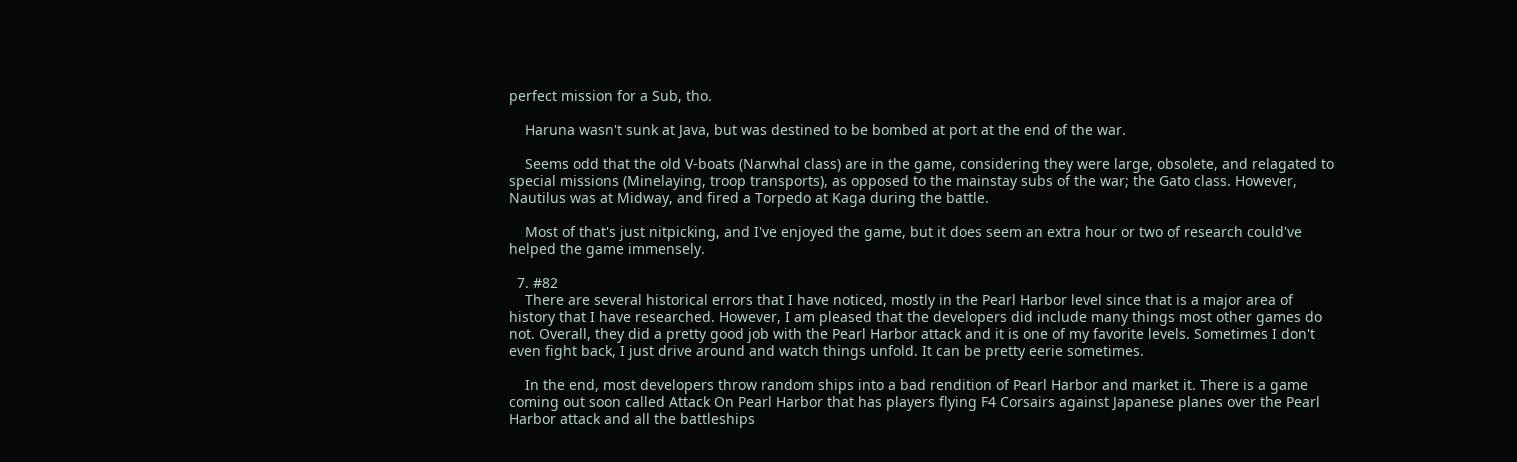perfect mission for a Sub, tho.

    Haruna wasn't sunk at Java, but was destined to be bombed at port at the end of the war.

    Seems odd that the old V-boats (Narwhal class) are in the game, considering they were large, obsolete, and relagated to special missions (Minelaying, troop transports), as opposed to the mainstay subs of the war; the Gato class. However, Nautilus was at Midway, and fired a Torpedo at Kaga during the battle.

    Most of that's just nitpicking, and I've enjoyed the game, but it does seem an extra hour or two of research could've helped the game immensely.

  7. #82
    There are several historical errors that I have noticed, mostly in the Pearl Harbor level since that is a major area of history that I have researched. However, I am pleased that the developers did include many things most other games do not. Overall, they did a pretty good job with the Pearl Harbor attack and it is one of my favorite levels. Sometimes I don't even fight back, I just drive around and watch things unfold. It can be pretty eerie sometimes.

    In the end, most developers throw random ships into a bad rendition of Pearl Harbor and market it. There is a game coming out soon called Attack On Pearl Harbor that has players flying F4 Corsairs against Japanese planes over the Pearl Harbor attack and all the battleships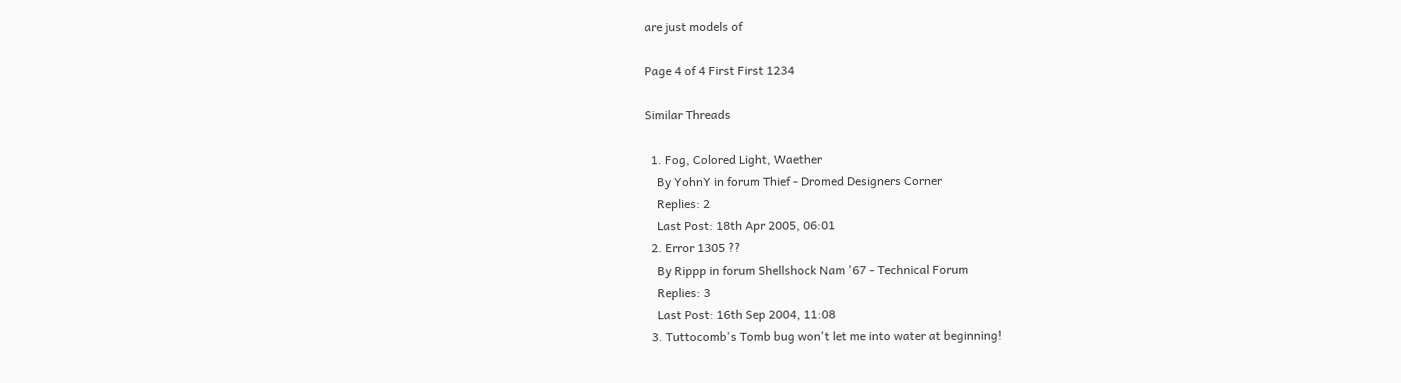are just models of

Page 4 of 4 First First 1234

Similar Threads

  1. Fog, Colored Light, Waether
    By YohnY in forum Thief - Dromed Designers Corner
    Replies: 2
    Last Post: 18th Apr 2005, 06:01
  2. Error 1305 ??
    By Rippp in forum Shellshock Nam '67 - Technical Forum
    Replies: 3
    Last Post: 16th Sep 2004, 11:08
  3. Tuttocomb's Tomb bug won't let me into water at beginning!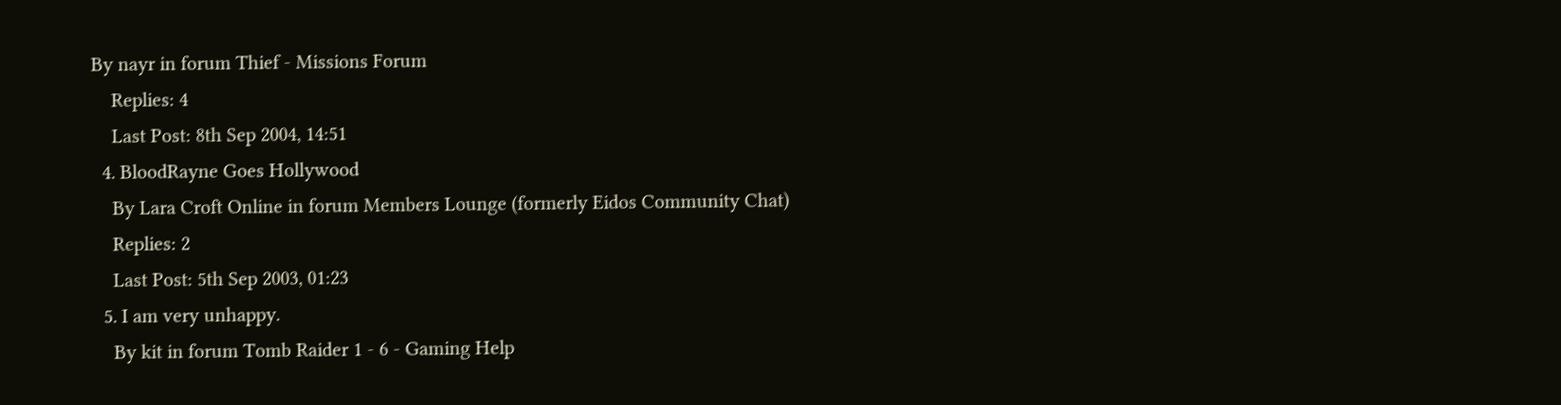By nayr in forum Thief - Missions Forum
    Replies: 4
    Last Post: 8th Sep 2004, 14:51
  4. BloodRayne Goes Hollywood
    By Lara Croft Online in forum Members Lounge (formerly Eidos Community Chat)
    Replies: 2
    Last Post: 5th Sep 2003, 01:23
  5. I am very unhappy.
    By kit in forum Tomb Raider 1 - 6 - Gaming Help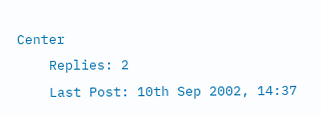Center
    Replies: 2
    Last Post: 10th Sep 2002, 14:37